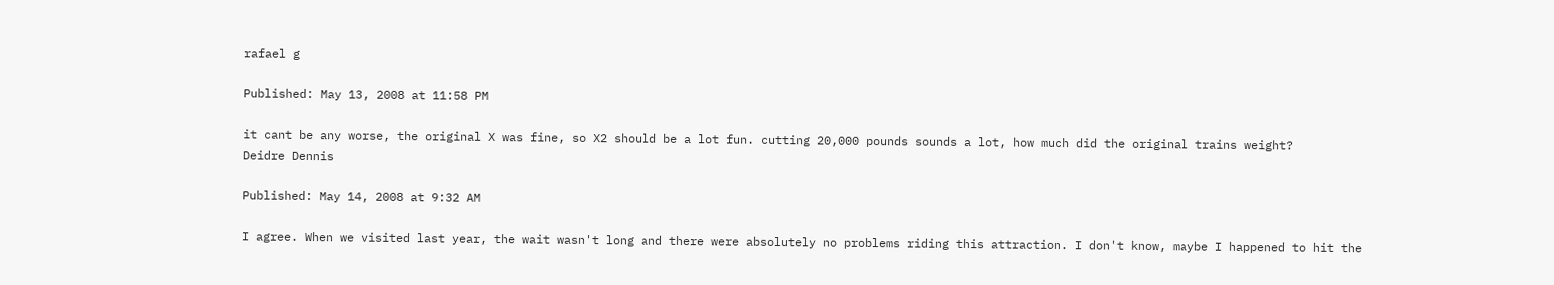rafael g

Published: May 13, 2008 at 11:58 PM

it cant be any worse, the original X was fine, so X2 should be a lot fun. cutting 20,000 pounds sounds a lot, how much did the original trains weight?
Deidre Dennis

Published: May 14, 2008 at 9:32 AM

I agree. When we visited last year, the wait wasn't long and there were absolutely no problems riding this attraction. I don't know, maybe I happened to hit the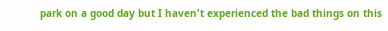park on a good day but I haven't experienced the bad things on this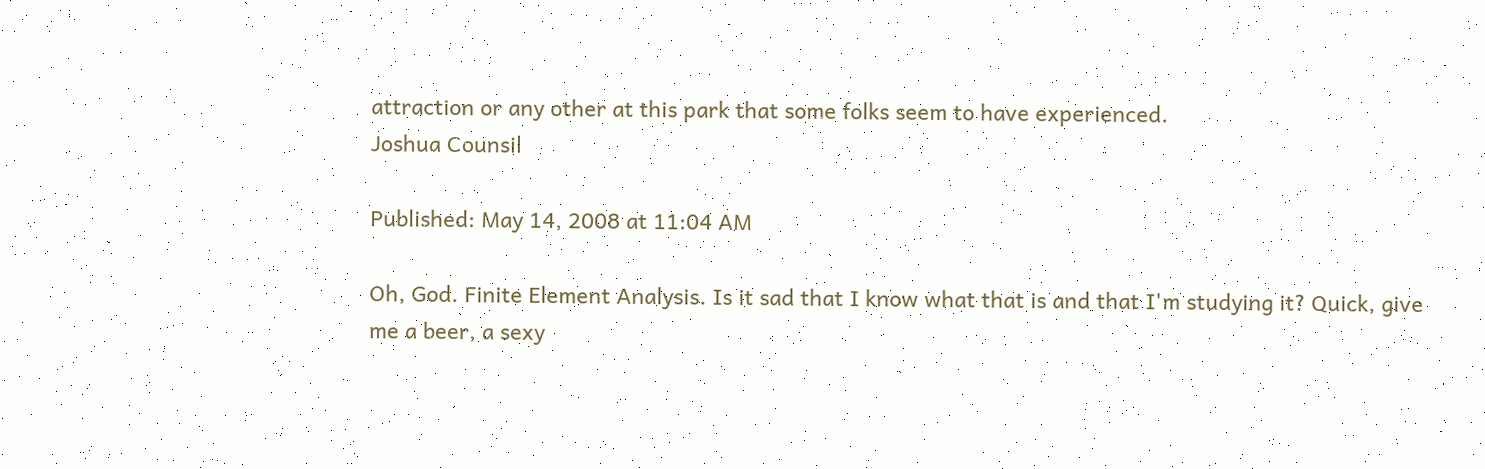attraction or any other at this park that some folks seem to have experienced.
Joshua Counsil

Published: May 14, 2008 at 11:04 AM

Oh, God. Finite Element Analysis. Is it sad that I know what that is and that I'm studying it? Quick, give me a beer, a sexy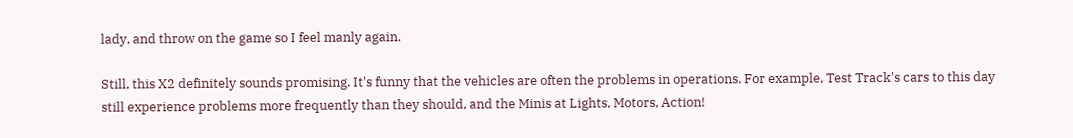lady, and throw on the game so I feel manly again.

Still, this X2 definitely sounds promising. It's funny that the vehicles are often the problems in operations. For example, Test Track's cars to this day still experience problems more frequently than they should, and the Minis at Lights, Motors, Action!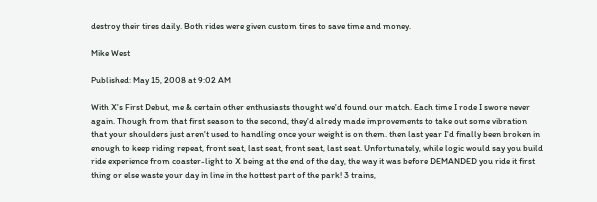destroy their tires daily. Both rides were given custom tires to save time and money.

Mike West

Published: May 15, 2008 at 9:02 AM

With X's First Debut, me & certain other enthusiasts thought we'd found our match. Each time I rode I swore never again. Though from that first season to the second, they'd alredy made improvements to take out some vibration that your shoulders just aren't used to handling once your weight is on them. then last year I'd finally been broken in enough to keep riding repeat, front seat, last seat, front seat, last seat. Unfortunately, while logic would say you build ride experience from coaster-light to X being at the end of the day, the way it was before DEMANDED you ride it first thing or else waste your day in line in the hottest part of the park! 3 trains,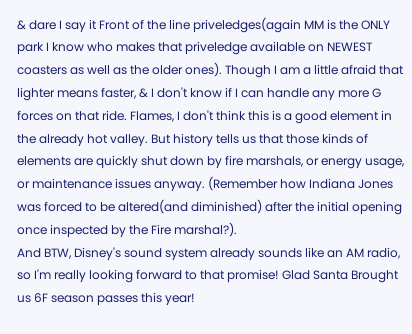& dare I say it Front of the line priveledges(again MM is the ONLY park I know who makes that priveledge available on NEWEST coasters as well as the older ones). Though I am a little afraid that lighter means faster, & I don't know if I can handle any more G forces on that ride. Flames, I don't think this is a good element in the already hot valley. But history tells us that those kinds of elements are quickly shut down by fire marshals, or energy usage, or maintenance issues anyway. (Remember how Indiana Jones was forced to be altered(and diminished) after the initial opening once inspected by the Fire marshal?).
And BTW, Disney's sound system already sounds like an AM radio, so I'm really looking forward to that promise! Glad Santa Brought us 6F season passes this year!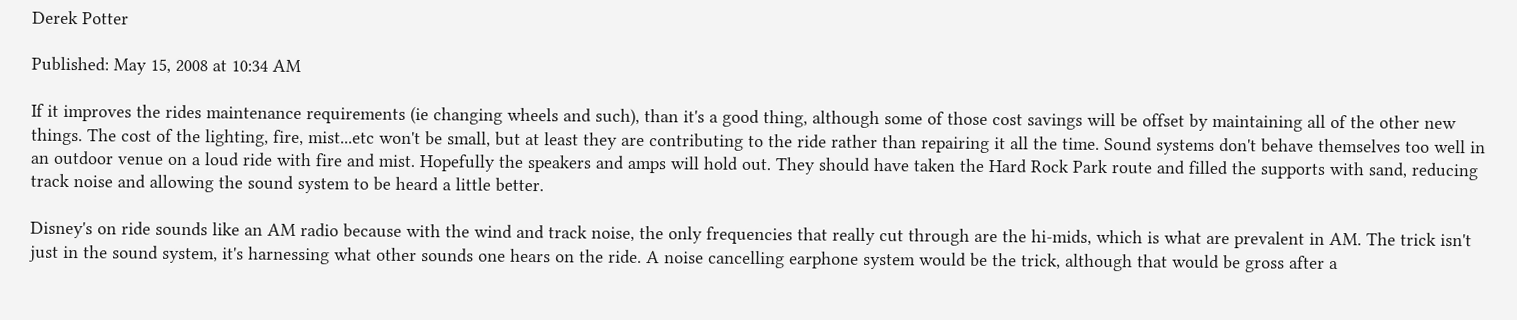Derek Potter

Published: May 15, 2008 at 10:34 AM

If it improves the rides maintenance requirements (ie changing wheels and such), than it's a good thing, although some of those cost savings will be offset by maintaining all of the other new things. The cost of the lighting, fire, mist...etc won't be small, but at least they are contributing to the ride rather than repairing it all the time. Sound systems don't behave themselves too well in an outdoor venue on a loud ride with fire and mist. Hopefully the speakers and amps will hold out. They should have taken the Hard Rock Park route and filled the supports with sand, reducing track noise and allowing the sound system to be heard a little better.

Disney's on ride sounds like an AM radio because with the wind and track noise, the only frequencies that really cut through are the hi-mids, which is what are prevalent in AM. The trick isn't just in the sound system, it's harnessing what other sounds one hears on the ride. A noise cancelling earphone system would be the trick, although that would be gross after a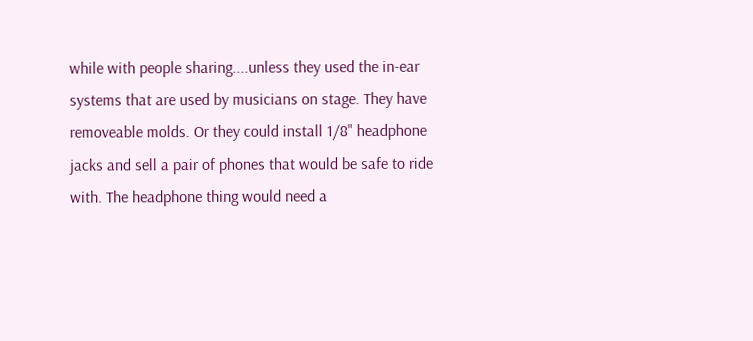while with people sharing....unless they used the in-ear systems that are used by musicians on stage. They have removeable molds. Or they could install 1/8" headphone jacks and sell a pair of phones that would be safe to ride with. The headphone thing would need a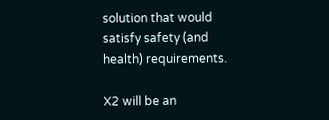solution that would satisfy safety (and health) requirements.

X2 will be an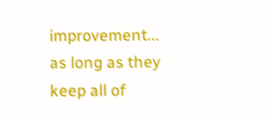improvement... as long as they keep all of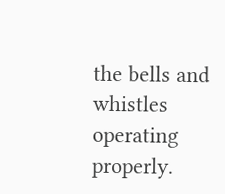the bells and whistles operating properly.